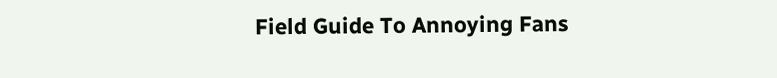Field Guide To Annoying Fans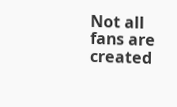Not all fans are created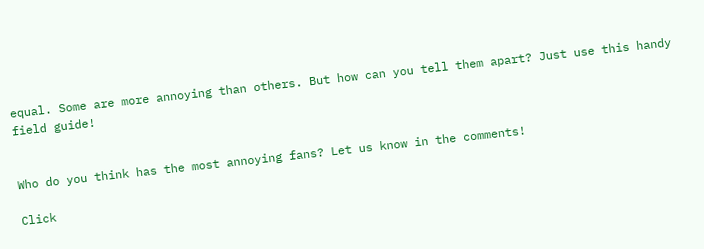equal. Some are more annoying than others. But how can you tell them apart? Just use this handy field guide!


Who do you think has the most annoying fans? Let us know in the comments!

Click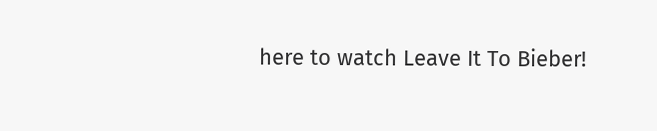here to watch Leave It To Bieber!